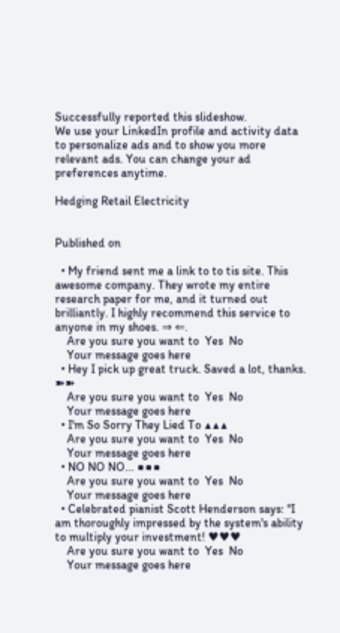Successfully reported this slideshow.
We use your LinkedIn profile and activity data to personalize ads and to show you more relevant ads. You can change your ad preferences anytime.

Hedging Retail Electricity


Published on

  • My friend sent me a link to to tis site. This awesome company. They wrote my entire research paper for me, and it turned out brilliantly. I highly recommend this service to anyone in my shoes. ⇒ ⇐.
    Are you sure you want to  Yes  No
    Your message goes here
  • Hey I pick up great truck. Saved a lot, thanks. ➽➽
    Are you sure you want to  Yes  No
    Your message goes here
  • I'm So Sorry They Lied To ▲▲▲
    Are you sure you want to  Yes  No
    Your message goes here
  • NO NO NO... ■■■
    Are you sure you want to  Yes  No
    Your message goes here
  • Celebrated pianist Scott Henderson says: "I am thoroughly impressed by the system's ability to multiply your investment! ♥♥♥
    Are you sure you want to  Yes  No
    Your message goes here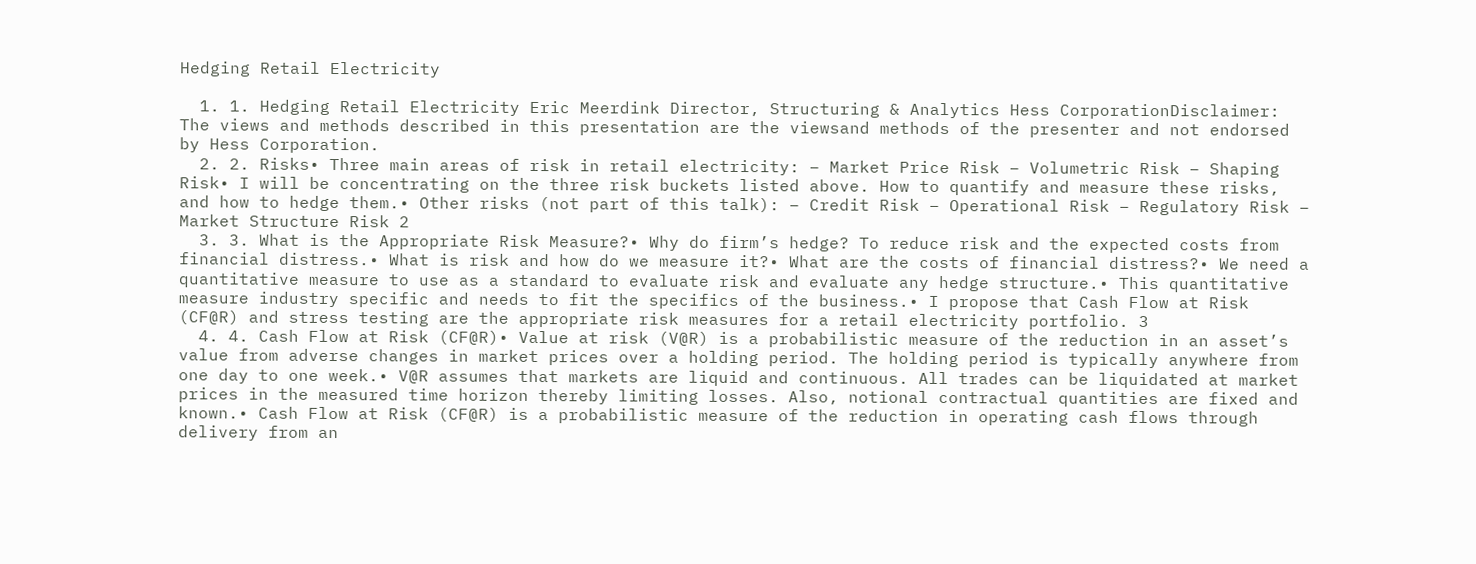Hedging Retail Electricity

  1. 1. Hedging Retail Electricity Eric Meerdink Director, Structuring & Analytics Hess CorporationDisclaimer: The views and methods described in this presentation are the viewsand methods of the presenter and not endorsed by Hess Corporation.
  2. 2. Risks• Three main areas of risk in retail electricity: – Market Price Risk – Volumetric Risk – Shaping Risk• I will be concentrating on the three risk buckets listed above. How to quantify and measure these risks, and how to hedge them.• Other risks (not part of this talk): – Credit Risk – Operational Risk – Regulatory Risk – Market Structure Risk 2
  3. 3. What is the Appropriate Risk Measure?• Why do firm’s hedge? To reduce risk and the expected costs from financial distress.• What is risk and how do we measure it?• What are the costs of financial distress?• We need a quantitative measure to use as a standard to evaluate risk and evaluate any hedge structure.• This quantitative measure industry specific and needs to fit the specifics of the business.• I propose that Cash Flow at Risk (CF@R) and stress testing are the appropriate risk measures for a retail electricity portfolio. 3
  4. 4. Cash Flow at Risk (CF@R)• Value at risk (V@R) is a probabilistic measure of the reduction in an asset’s value from adverse changes in market prices over a holding period. The holding period is typically anywhere from one day to one week.• V@R assumes that markets are liquid and continuous. All trades can be liquidated at market prices in the measured time horizon thereby limiting losses. Also, notional contractual quantities are fixed and known.• Cash Flow at Risk (CF@R) is a probabilistic measure of the reduction in operating cash flows through delivery from an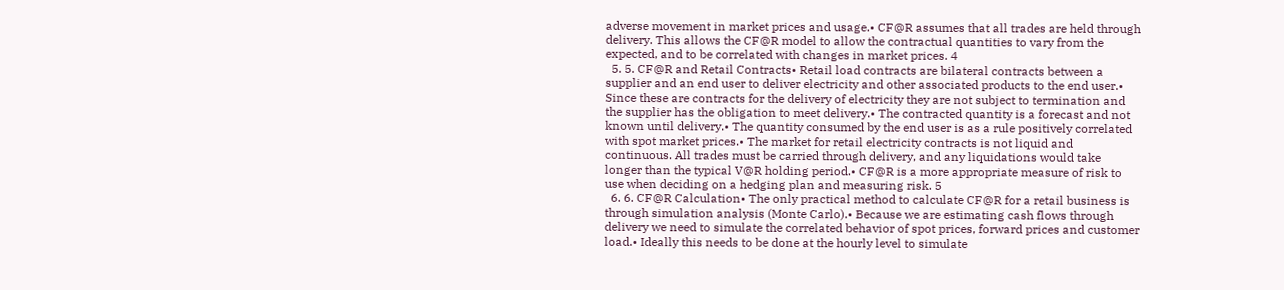adverse movement in market prices and usage.• CF@R assumes that all trades are held through delivery. This allows the CF@R model to allow the contractual quantities to vary from the expected, and to be correlated with changes in market prices. 4
  5. 5. CF@R and Retail Contracts• Retail load contracts are bilateral contracts between a supplier and an end user to deliver electricity and other associated products to the end user.• Since these are contracts for the delivery of electricity they are not subject to termination and the supplier has the obligation to meet delivery.• The contracted quantity is a forecast and not known until delivery.• The quantity consumed by the end user is as a rule positively correlated with spot market prices.• The market for retail electricity contracts is not liquid and continuous. All trades must be carried through delivery, and any liquidations would take longer than the typical V@R holding period.• CF@R is a more appropriate measure of risk to use when deciding on a hedging plan and measuring risk. 5
  6. 6. CF@R Calculation• The only practical method to calculate CF@R for a retail business is through simulation analysis (Monte Carlo).• Because we are estimating cash flows through delivery we need to simulate the correlated behavior of spot prices, forward prices and customer load.• Ideally this needs to be done at the hourly level to simulate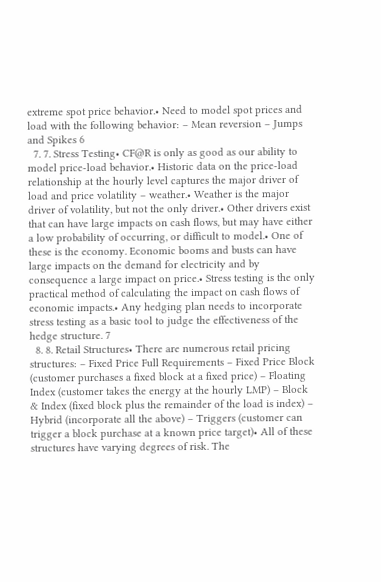extreme spot price behavior.• Need to model spot prices and load with the following behavior: – Mean reversion – Jumps and Spikes 6
  7. 7. Stress Testing• CF@R is only as good as our ability to model price-load behavior.• Historic data on the price-load relationship at the hourly level captures the major driver of load and price volatility – weather.• Weather is the major driver of volatility, but not the only driver.• Other drivers exist that can have large impacts on cash flows, but may have either a low probability of occurring, or difficult to model.• One of these is the economy. Economic booms and busts can have large impacts on the demand for electricity and by consequence a large impact on price.• Stress testing is the only practical method of calculating the impact on cash flows of economic impacts.• Any hedging plan needs to incorporate stress testing as a basic tool to judge the effectiveness of the hedge structure. 7
  8. 8. Retail Structures• There are numerous retail pricing structures: – Fixed Price Full Requirements – Fixed Price Block (customer purchases a fixed block at a fixed price) – Floating Index (customer takes the energy at the hourly LMP) – Block & Index (fixed block plus the remainder of the load is index) – Hybrid (incorporate all the above) – Triggers (customer can trigger a block purchase at a known price target)• All of these structures have varying degrees of risk. The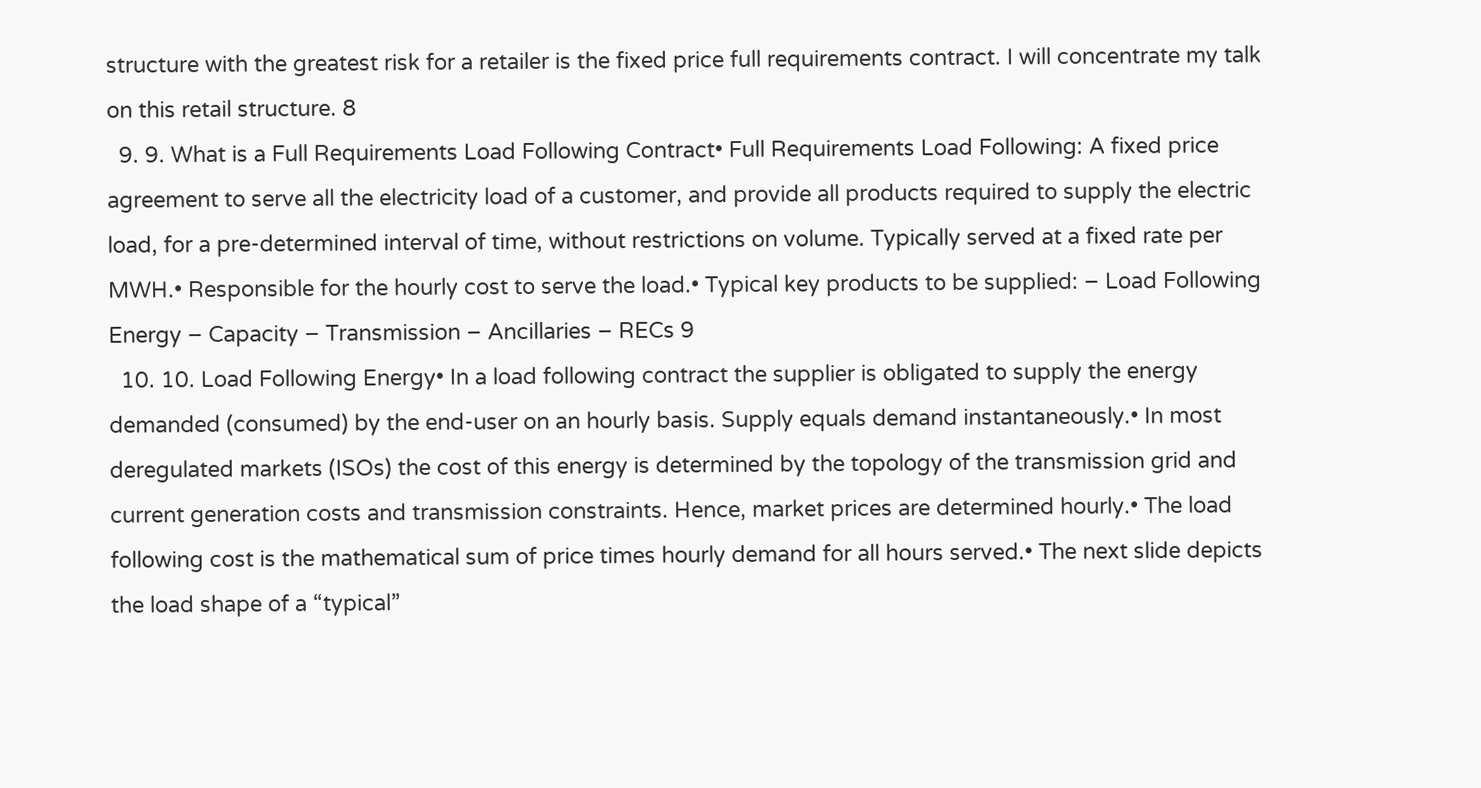structure with the greatest risk for a retailer is the fixed price full requirements contract. I will concentrate my talk on this retail structure. 8
  9. 9. What is a Full Requirements Load Following Contract• Full Requirements Load Following: A fixed price agreement to serve all the electricity load of a customer, and provide all products required to supply the electric load, for a pre-determined interval of time, without restrictions on volume. Typically served at a fixed rate per MWH.• Responsible for the hourly cost to serve the load.• Typical key products to be supplied: – Load Following Energy – Capacity – Transmission – Ancillaries – RECs 9
  10. 10. Load Following Energy• In a load following contract the supplier is obligated to supply the energy demanded (consumed) by the end-user on an hourly basis. Supply equals demand instantaneously.• In most deregulated markets (ISOs) the cost of this energy is determined by the topology of the transmission grid and current generation costs and transmission constraints. Hence, market prices are determined hourly.• The load following cost is the mathematical sum of price times hourly demand for all hours served.• The next slide depicts the load shape of a “typical”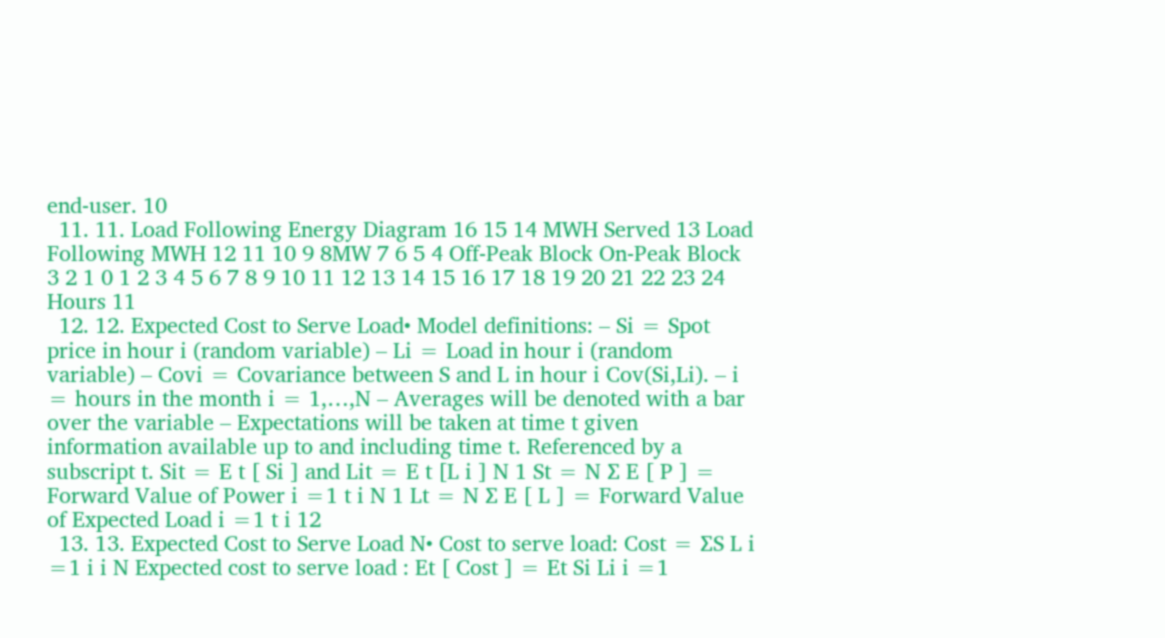end-user. 10
  11. 11. Load Following Energy Diagram 16 15 14 MWH Served 13 Load Following MWH 12 11 10 9 8MW 7 6 5 4 Off-Peak Block On-Peak Block 3 2 1 0 1 2 3 4 5 6 7 8 9 10 11 12 13 14 15 16 17 18 19 20 21 22 23 24 Hours 11
  12. 12. Expected Cost to Serve Load• Model definitions: – Si = Spot price in hour i (random variable) – Li = Load in hour i (random variable) – Covi = Covariance between S and L in hour i Cov(Si,Li). – i = hours in the month i = 1,…,N – Averages will be denoted with a bar over the variable – Expectations will be taken at time t given information available up to and including time t. Referenced by a subscript t. Sit = E t [ Si ] and Lit = E t [L i ] N 1 St = N ∑ E [ P ] = Forward Value of Power i =1 t i N 1 Lt = N ∑ E [ L ] = Forward Value of Expected Load i =1 t i 12
  13. 13. Expected Cost to Serve Load N• Cost to serve load: Cost = ∑S L i =1 i i N Expected cost to serve load : Et [ Cost ] = Et Si Li i =1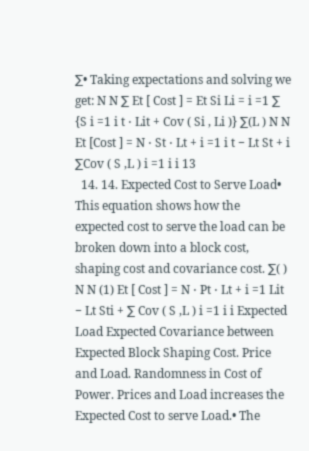∑• Taking expectations and solving we get: N N ∑ Et [ Cost ] = Et Si Li = i =1 ∑ {S i =1 i t ⋅ Lit + Cov ( Si , Li )} ∑(L ) N N Et [Cost ] = N ⋅ St ⋅ Lt + i =1 i t − Lt St + i ∑Cov ( S ,L ) i =1 i i 13
  14. 14. Expected Cost to Serve Load• This equation shows how the expected cost to serve the load can be broken down into a block cost, shaping cost and covariance cost. ∑( ) N N (1) Et [ Cost ] = N ⋅ Pt ⋅ Lt + i =1 Lit − Lt Sti + ∑ Cov ( S ,L ) i =1 i i Expected Load Expected Covariance between Expected Block Shaping Cost. Price and Load. Randomness in Cost of Power. Prices and Load increases the Expected Cost to serve Load.• The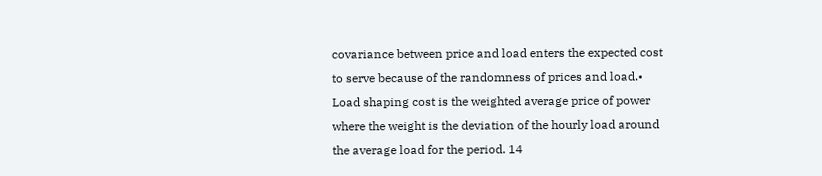covariance between price and load enters the expected cost to serve because of the randomness of prices and load.• Load shaping cost is the weighted average price of power where the weight is the deviation of the hourly load around the average load for the period. 14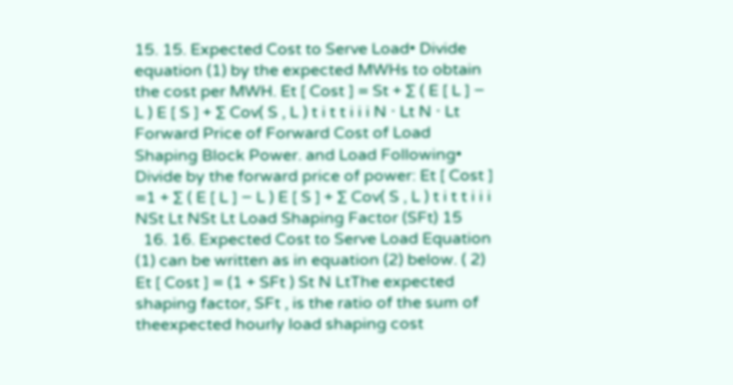15. 15. Expected Cost to Serve Load• Divide equation (1) by the expected MWHs to obtain the cost per MWH. Et [ Cost ] = St + ∑ ( E [ L ] − L ) E [ S ] + ∑ Cov( S , L ) t i t t i i i N ⋅ Lt N ⋅ Lt Forward Price of Forward Cost of Load Shaping Block Power. and Load Following• Divide by the forward price of power: Et [ Cost ] =1 + ∑ ( E [ L ] − L ) E [ S ] + ∑ Cov( S , L ) t i t t i i i NSt Lt NSt Lt Load Shaping Factor (SFt) 15
  16. 16. Expected Cost to Serve Load Equation (1) can be written as in equation (2) below. ( 2) Et [ Cost ] = (1 + SFt ) St N LtThe expected shaping factor, SFt , is the ratio of the sum of theexpected hourly load shaping cost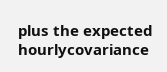plus the expected hourlycovariance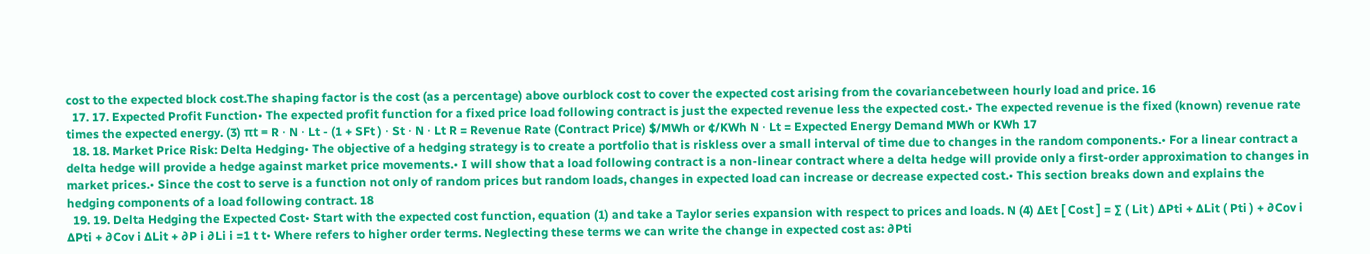cost to the expected block cost.The shaping factor is the cost (as a percentage) above ourblock cost to cover the expected cost arising from the covariancebetween hourly load and price. 16
  17. 17. Expected Profit Function• The expected profit function for a fixed price load following contract is just the expected revenue less the expected cost.• The expected revenue is the fixed (known) revenue rate times the expected energy. (3) πt = R ⋅ N ⋅ Lt - (1 + SFt ) ⋅ St ⋅ N ⋅ Lt R = Revenue Rate (Contract Price) $/MWh or ¢/KWh N ⋅ Lt = Expected Energy Demand MWh or KWh 17
  18. 18. Market Price Risk: Delta Hedging• The objective of a hedging strategy is to create a portfolio that is riskless over a small interval of time due to changes in the random components.• For a linear contract a delta hedge will provide a hedge against market price movements.• I will show that a load following contract is a non-linear contract where a delta hedge will provide only a first-order approximation to changes in market prices.• Since the cost to serve is a function not only of random prices but random loads, changes in expected load can increase or decrease expected cost.• This section breaks down and explains the hedging components of a load following contract. 18
  19. 19. Delta Hedging the Expected Cost• Start with the expected cost function, equation (1) and take a Taylor series expansion with respect to prices and loads. N (4) ∆Et [ Cost ] = ∑ ( Lit ) ∆Pti + ∆Lit ( Pti ) + ∂Cov i ∆Pti + ∂Cov i ∆Lit + ∂P i ∂Li i =1 t t• Where refers to higher order terms. Neglecting these terms we can write the change in expected cost as: ∂Pti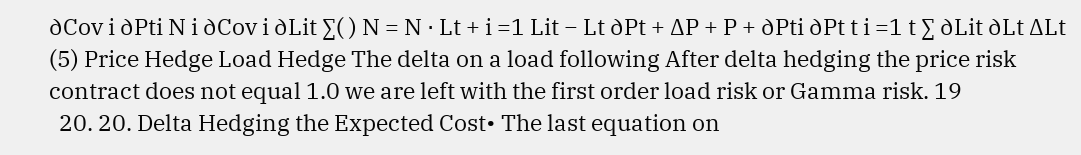∂Cov i ∂Pti N i ∂Cov i ∂Lit ∑( ) N = N ⋅ Lt + i =1 Lit − Lt ∂Pt + ∆P + P + ∂Pti ∂Pt t i =1 t ∑ ∂Lit ∂Lt ∆Lt (5) Price Hedge Load Hedge The delta on a load following After delta hedging the price risk contract does not equal 1.0 we are left with the first order load risk or Gamma risk. 19
  20. 20. Delta Hedging the Expected Cost• The last equation on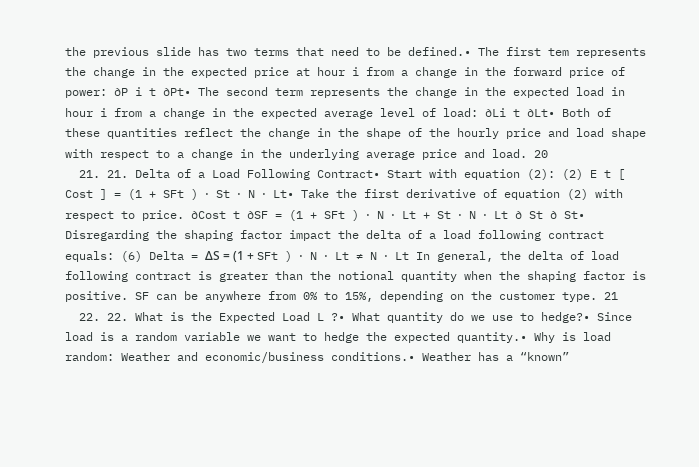the previous slide has two terms that need to be defined.• The first tem represents the change in the expected price at hour i from a change in the forward price of power: ∂P i t ∂Pt• The second term represents the change in the expected load in hour i from a change in the expected average level of load: ∂Li t ∂Lt• Both of these quantities reflect the change in the shape of the hourly price and load shape with respect to a change in the underlying average price and load. 20
  21. 21. Delta of a Load Following Contract• Start with equation (2): (2) E t [ Cost ] = (1 + SFt ) ⋅ St ⋅ N ⋅ Lt• Take the first derivative of equation (2) with respect to price. ∂Cost t ∂SF = (1 + SFt ) ⋅ N ⋅ Lt + St ⋅ N ⋅ Lt ∂ St ∂ St• Disregarding the shaping factor impact the delta of a load following contract equals: (6) Delta = ΔS = (1 + SFt ) ⋅ N ⋅ Lt ≠ N ⋅ Lt In general, the delta of load following contract is greater than the notional quantity when the shaping factor is positive. SF can be anywhere from 0% to 15%, depending on the customer type. 21
  22. 22. What is the Expected Load L ?• What quantity do we use to hedge?• Since load is a random variable we want to hedge the expected quantity.• Why is load random: Weather and economic/business conditions.• Weather has a “known”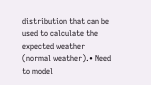distribution that can be used to calculate the expected weather (normal weather).• Need to model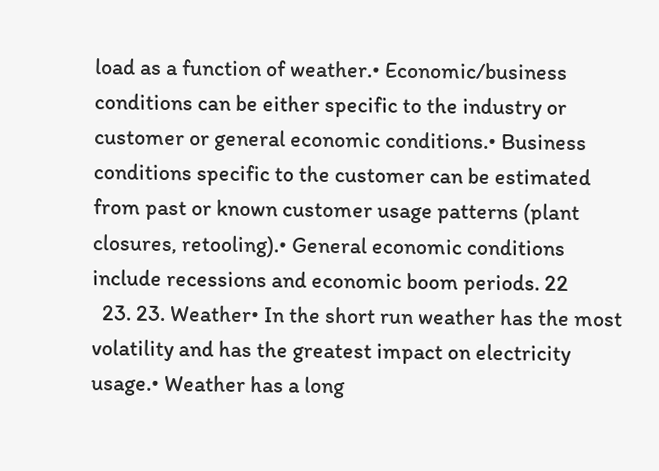load as a function of weather.• Economic/business conditions can be either specific to the industry or customer or general economic conditions.• Business conditions specific to the customer can be estimated from past or known customer usage patterns (plant closures, retooling).• General economic conditions include recessions and economic boom periods. 22
  23. 23. Weather• In the short run weather has the most volatility and has the greatest impact on electricity usage.• Weather has a long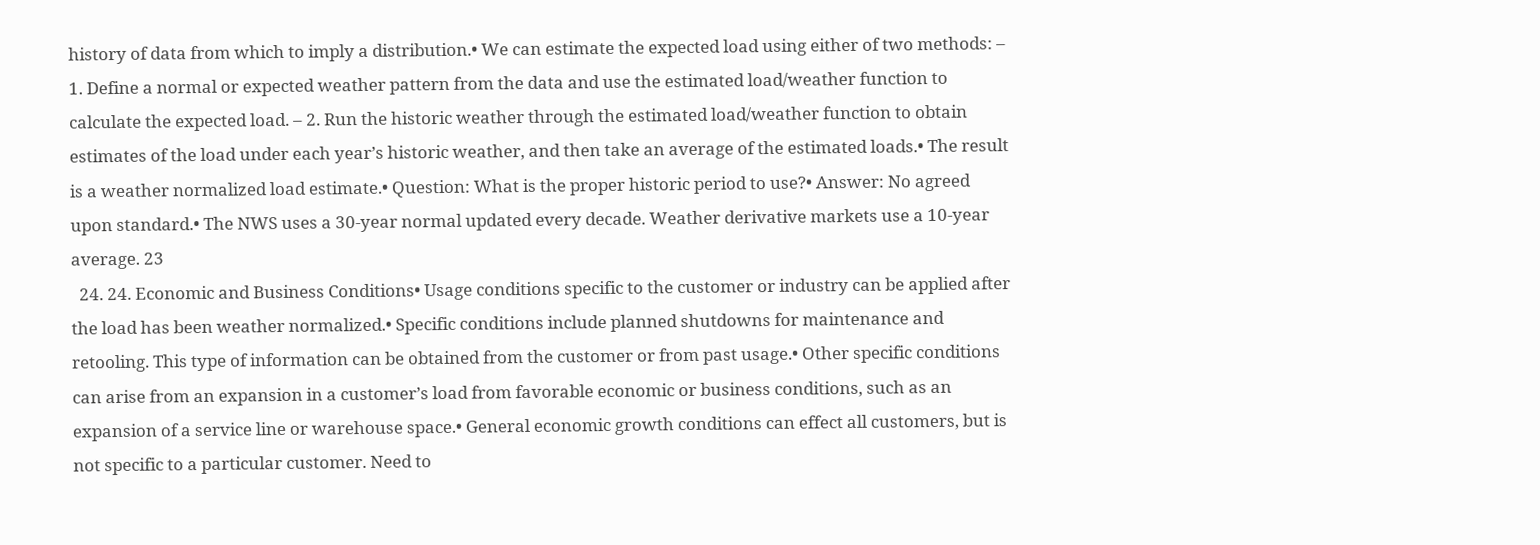history of data from which to imply a distribution.• We can estimate the expected load using either of two methods: – 1. Define a normal or expected weather pattern from the data and use the estimated load/weather function to calculate the expected load. – 2. Run the historic weather through the estimated load/weather function to obtain estimates of the load under each year’s historic weather, and then take an average of the estimated loads.• The result is a weather normalized load estimate.• Question: What is the proper historic period to use?• Answer: No agreed upon standard.• The NWS uses a 30-year normal updated every decade. Weather derivative markets use a 10-year average. 23
  24. 24. Economic and Business Conditions• Usage conditions specific to the customer or industry can be applied after the load has been weather normalized.• Specific conditions include planned shutdowns for maintenance and retooling. This type of information can be obtained from the customer or from past usage.• Other specific conditions can arise from an expansion in a customer’s load from favorable economic or business conditions, such as an expansion of a service line or warehouse space.• General economic growth conditions can effect all customers, but is not specific to a particular customer. Need to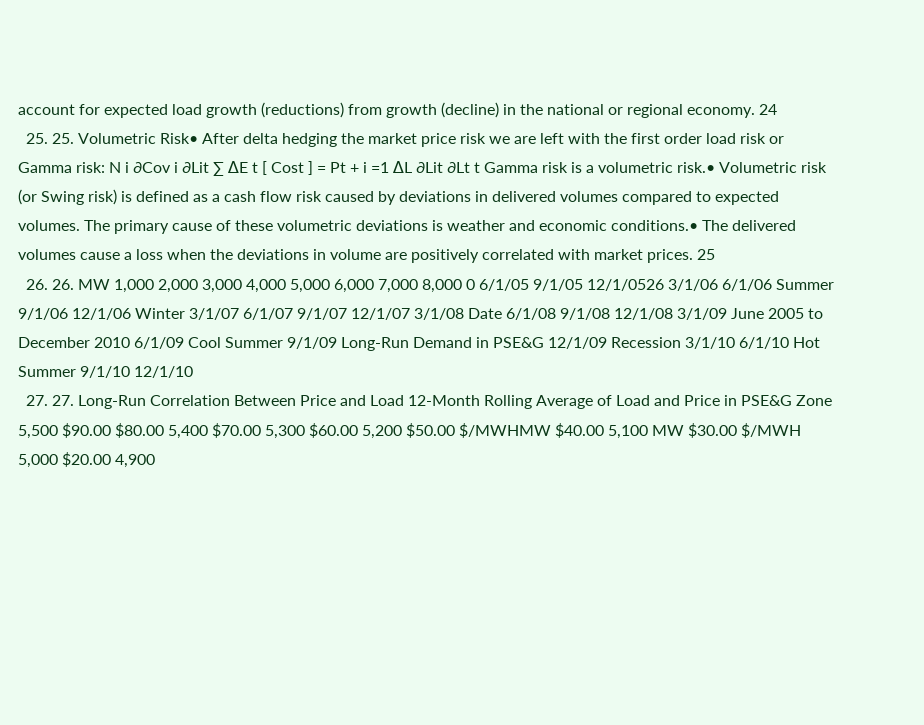account for expected load growth (reductions) from growth (decline) in the national or regional economy. 24
  25. 25. Volumetric Risk• After delta hedging the market price risk we are left with the first order load risk or Gamma risk: N i ∂Cov i ∂Lit ∑ ∆E t [ Cost ] = Pt + i =1 ∆L ∂Lit ∂Lt t Gamma risk is a volumetric risk.• Volumetric risk (or Swing risk) is defined as a cash flow risk caused by deviations in delivered volumes compared to expected volumes. The primary cause of these volumetric deviations is weather and economic conditions.• The delivered volumes cause a loss when the deviations in volume are positively correlated with market prices. 25
  26. 26. MW 1,000 2,000 3,000 4,000 5,000 6,000 7,000 8,000 0 6/1/05 9/1/05 12/1/0526 3/1/06 6/1/06 Summer 9/1/06 12/1/06 Winter 3/1/07 6/1/07 9/1/07 12/1/07 3/1/08 Date 6/1/08 9/1/08 12/1/08 3/1/09 June 2005 to December 2010 6/1/09 Cool Summer 9/1/09 Long-Run Demand in PSE&G 12/1/09 Recession 3/1/10 6/1/10 Hot Summer 9/1/10 12/1/10
  27. 27. Long-Run Correlation Between Price and Load 12-Month Rolling Average of Load and Price in PSE&G Zone 5,500 $90.00 $80.00 5,400 $70.00 5,300 $60.00 5,200 $50.00 $/MWHMW $40.00 5,100 MW $30.00 $/MWH 5,000 $20.00 4,900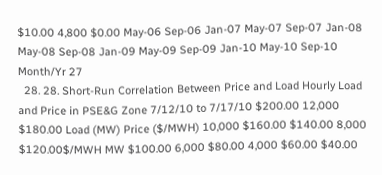$10.00 4,800 $0.00 May-06 Sep-06 Jan-07 May-07 Sep-07 Jan-08 May-08 Sep-08 Jan-09 May-09 Sep-09 Jan-10 May-10 Sep-10 Month/Yr 27
  28. 28. Short-Run Correlation Between Price and Load Hourly Load and Price in PSE&G Zone 7/12/10 to 7/17/10 $200.00 12,000 $180.00 Load (MW) Price ($/MWH) 10,000 $160.00 $140.00 8,000 $120.00$/MWH MW $100.00 6,000 $80.00 4,000 $60.00 $40.00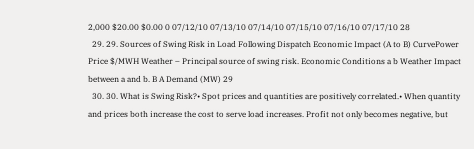2,000 $20.00 $0.00 0 07/12/10 07/13/10 07/14/10 07/15/10 07/16/10 07/17/10 28
  29. 29. Sources of Swing Risk in Load Following Dispatch Economic Impact (A to B) CurvePower Price $/MWH Weather – Principal source of swing risk. Economic Conditions a b Weather Impact between a and b. B A Demand (MW) 29
  30. 30. What is Swing Risk?• Spot prices and quantities are positively correlated.• When quantity and prices both increase the cost to serve load increases. Profit not only becomes negative, but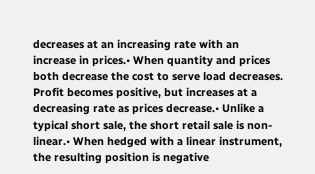decreases at an increasing rate with an increase in prices.• When quantity and prices both decrease the cost to serve load decreases. Profit becomes positive, but increases at a decreasing rate as prices decrease.• Unlike a typical short sale, the short retail sale is non-linear.• When hedged with a linear instrument, the resulting position is negative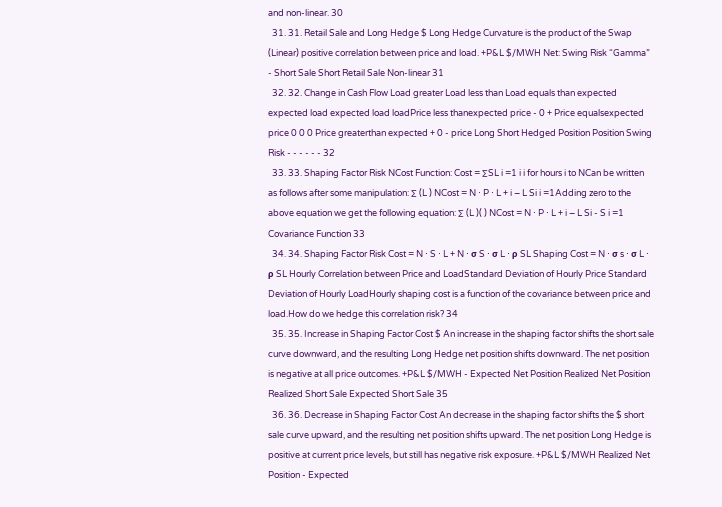and non-linear. 30
  31. 31. Retail Sale and Long Hedge $ Long Hedge Curvature is the product of the Swap (Linear) positive correlation between price and load. +P&L $/MWH Net: Swing Risk “Gamma” - Short Sale Short Retail Sale Non-linear 31
  32. 32. Change in Cash Flow Load greater Load less than Load equals than expected expected load expected load loadPrice less thanexpected price - 0 + Price equalsexpected price 0 0 0 Price greaterthan expected + 0 - price Long Short Hedged Position Position Swing Risk - - - - - - 32
  33. 33. Shaping Factor Risk NCost Function: Cost = ∑SL i =1 i i for hours i to NCan be written as follows after some manipulation: ∑ (L ) NCost = N ⋅ P ⋅ L + i − L Si i =1Adding zero to the above equation we get the following equation: ∑ (L )( ) NCost = N ⋅ P ⋅ L + i − L Si - S i =1 Covariance Function 33
  34. 34. Shaping Factor Risk Cost = N ⋅ S ⋅ L + N ⋅ σ S ⋅ σ L ⋅ ρ SL Shaping Cost = N ⋅ σ s ⋅ σ L ⋅ ρ SL Hourly Correlation between Price and LoadStandard Deviation of Hourly Price Standard Deviation of Hourly LoadHourly shaping cost is a function of the covariance between price and load.How do we hedge this correlation risk? 34
  35. 35. Increase in Shaping Factor Cost $ An increase in the shaping factor shifts the short sale curve downward, and the resulting Long Hedge net position shifts downward. The net position is negative at all price outcomes. +P&L $/MWH - Expected Net Position Realized Net Position Realized Short Sale Expected Short Sale 35
  36. 36. Decrease in Shaping Factor Cost An decrease in the shaping factor shifts the $ short sale curve upward, and the resulting net position shifts upward. The net position Long Hedge is positive at current price levels, but still has negative risk exposure. +P&L $/MWH Realized Net Position - Expected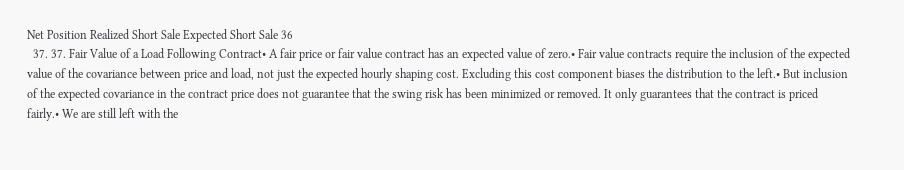Net Position Realized Short Sale Expected Short Sale 36
  37. 37. Fair Value of a Load Following Contract• A fair price or fair value contract has an expected value of zero.• Fair value contracts require the inclusion of the expected value of the covariance between price and load, not just the expected hourly shaping cost. Excluding this cost component biases the distribution to the left.• But inclusion of the expected covariance in the contract price does not guarantee that the swing risk has been minimized or removed. It only guarantees that the contract is priced fairly.• We are still left with the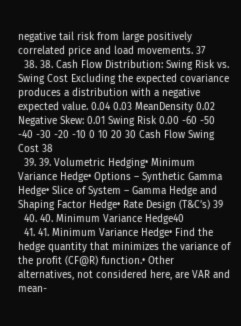negative tail risk from large positively correlated price and load movements. 37
  38. 38. Cash Flow Distribution: Swing Risk vs. Swing Cost Excluding the expected covariance produces a distribution with a negative expected value. 0.04 0.03 MeanDensity 0.02 Negative Skew: 0.01 Swing Risk 0.00 -60 -50 -40 -30 -20 -10 0 10 20 30 Cash Flow Swing Cost 38
  39. 39. Volumetric Hedging• Minimum Variance Hedge• Options – Synthetic Gamma Hedge• Slice of System – Gamma Hedge and Shaping Factor Hedge• Rate Design (T&C’s) 39
  40. 40. Minimum Variance Hedge40
  41. 41. Minimum Variance Hedge• Find the hedge quantity that minimizes the variance of the profit (CF@R) function.• Other alternatives, not considered here, are VAR and mean-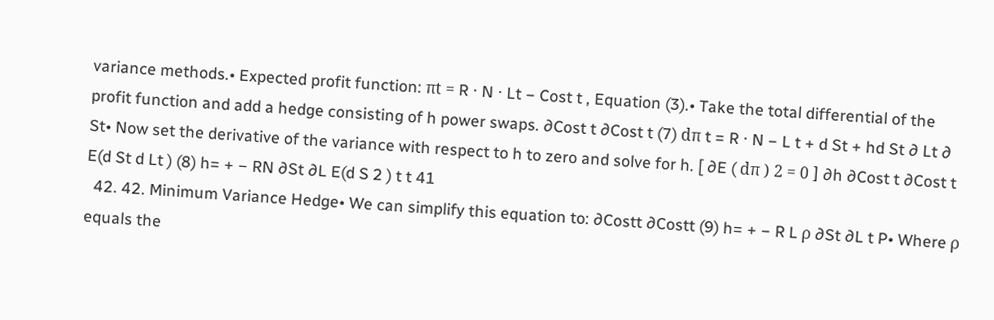variance methods.• Expected profit function: πt = R ⋅ N ⋅ Lt − Cost t , Equation (3).• Take the total differential of the profit function and add a hedge consisting of h power swaps. ∂Cost t ∂Cost t (7) dπ t = R ⋅ N − L t + d St + hd St ∂ Lt ∂ St• Now set the derivative of the variance with respect to h to zero and solve for h. [ ∂E ( dπ ) 2 = 0 ] ∂h ∂Cost t ∂Cost t E(d St d Lt ) (8) h= + − RN ∂St ∂L E(d S 2 ) t t 41
  42. 42. Minimum Variance Hedge• We can simplify this equation to: ∂Costt ∂Costt (9) h= + − R L ρ ∂St ∂L t P• Where ρ equals the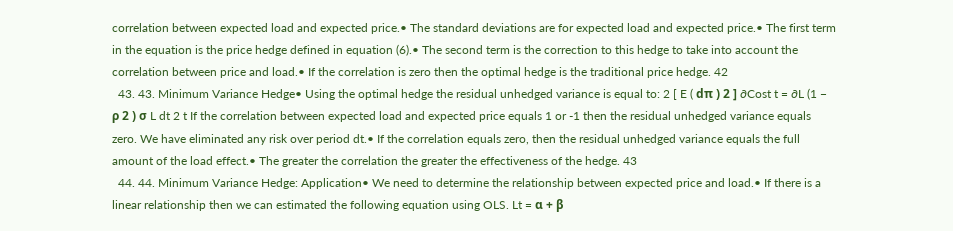correlation between expected load and expected price.• The standard deviations are for expected load and expected price.• The first term in the equation is the price hedge defined in equation (6).• The second term is the correction to this hedge to take into account the correlation between price and load.• If the correlation is zero then the optimal hedge is the traditional price hedge. 42
  43. 43. Minimum Variance Hedge• Using the optimal hedge the residual unhedged variance is equal to: 2 [ E ( dπ ) 2 ] ∂Cost t = ∂L (1 − ρ 2 ) σ L dt 2 t If the correlation between expected load and expected price equals 1 or -1 then the residual unhedged variance equals zero. We have eliminated any risk over period dt.• If the correlation equals zero, then the residual unhedged variance equals the full amount of the load effect.• The greater the correlation the greater the effectiveness of the hedge. 43
  44. 44. Minimum Variance Hedge: Application• We need to determine the relationship between expected price and load.• If there is a linear relationship then we can estimated the following equation using OLS. Lt = α + β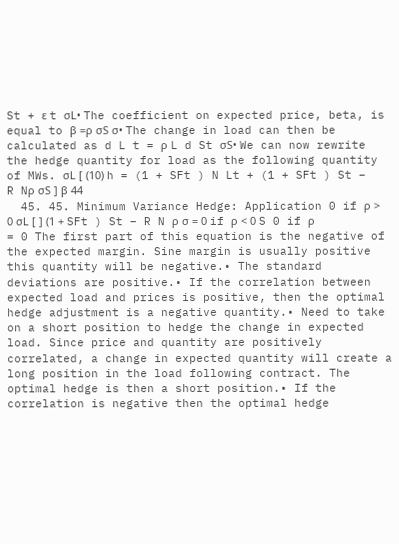St + ε t σL• The coefficient on expected price, beta, is equal to β =ρ σS σ• The change in load can then be calculated as d L t = ρ L d St σS• We can now rewrite the hedge quantity for load as the following quantity of MWs. σL [ (10) h = (1 + SFt ) N Lt + (1 + SFt ) St − R Nρ σS ] β 44
  45. 45. Minimum Variance Hedge: Application 0 if ρ > 0 σL [ ] (1 + SFt ) St − R N ρ σ = 0 if ρ < 0 S 0 if ρ = 0 The first part of this equation is the negative of the expected margin. Sine margin is usually positive this quantity will be negative.• The standard deviations are positive.• If the correlation between expected load and prices is positive, then the optimal hedge adjustment is a negative quantity.• Need to take on a short position to hedge the change in expected load. Since price and quantity are positively correlated, a change in expected quantity will create a long position in the load following contract. The optimal hedge is then a short position.• If the correlation is negative then the optimal hedge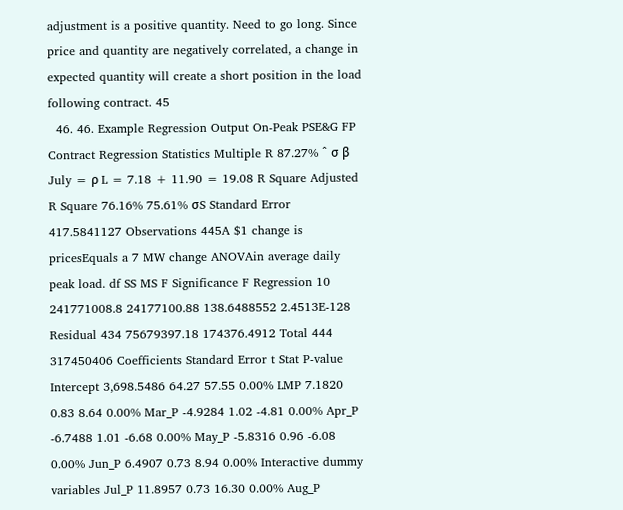adjustment is a positive quantity. Need to go long. Since price and quantity are negatively correlated, a change in expected quantity will create a short position in the load following contract. 45
  46. 46. Example Regression Output On-Peak PSE&G FP Contract Regression Statistics Multiple R 87.27% ˆ σ β July = ρ L = 7.18 + 11.90 = 19.08 R Square Adjusted R Square 76.16% 75.61% σS Standard Error 417.5841127 Observations 445A $1 change is pricesEquals a 7 MW change ANOVAin average daily peak load. df SS MS F Significance F Regression 10 241771008.8 24177100.88 138.6488552 2.4513E-128 Residual 434 75679397.18 174376.4912 Total 444 317450406 Coefficients Standard Error t Stat P-value Intercept 3,698.5486 64.27 57.55 0.00% LMP 7.1820 0.83 8.64 0.00% Mar_P -4.9284 1.02 -4.81 0.00% Apr_P -6.7488 1.01 -6.68 0.00% May_P -5.8316 0.96 -6.08 0.00% Jun_P 6.4907 0.73 8.94 0.00% Interactive dummy variables Jul_P 11.8957 0.73 16.30 0.00% Aug_P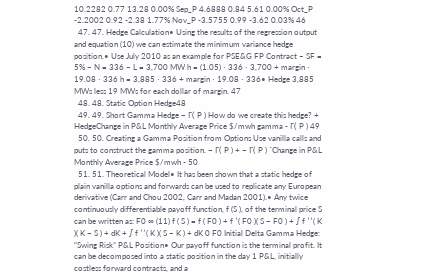10.2282 0.77 13.28 0.00% Sep_P 4.6888 0.84 5.61 0.00% Oct_P -2.2002 0.92 -2.38 1.77% Nov_P -3.5755 0.99 -3.62 0.03% 46
  47. 47. Hedge Calculation• Using the results of the regression output and equation (10) we can estimate the minimum variance hedge position.• Use July 2010 as an example for PSE&G FP Contract – SF = 5% – N = 336 – L = 3,700 MW h = (1.05) ⋅ 336 ⋅ 3,700 + margin ⋅ 19.08 ⋅ 336 h = 3,885 ⋅ 336 + margin ⋅ 19.08 ⋅ 336• Hedge 3,885 MWs less 19 MWs for each dollar of margin. 47
  48. 48. Static Option Hedge48
  49. 49. Short Gamma Hedge − Γ( P ) How do we create this hedge? + HedgeChange in P&L Monthly Average Price $/mwh gamma - Γ( P ) 49
  50. 50. Creating a Gamma Position from Options Use vanilla calls and puts to construct the gamma position. − Γ( P ) + − Γ( P ) ˆChange in P&L Monthly Average Price $/mwh - 50
  51. 51. Theoretical Model• It has been shown that a static hedge of plain vanilla options and forwards can be used to replicate any European derivative (Carr and Chou 2002, Carr and Madan 2001).• Any twice continuously differentiable payoff function, f (S ), of the terminal price S can be written as: F0 ∞ (11) f ( S ) = f ( F0 ) + f ′( F0 )( S − F0 ) + ∫ f ′′( K )( K − S ) + dK + ∫ f ′′( K )( S − K ) + dK 0 F0 Initial Delta Gamma Hedge: “Swing Risk” P&L Position• Our payoff function is the terminal profit. It can be decomposed into a static position in the day 1 P&L, initially costless forward contracts, and a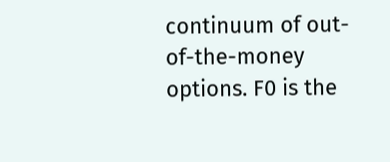continuum of out-of-the-money options. F0 is the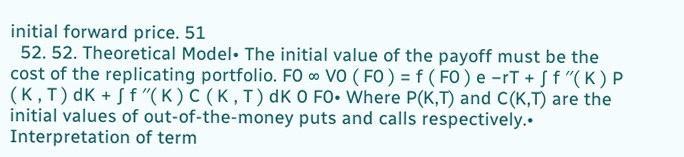initial forward price. 51
  52. 52. Theoretical Model• The initial value of the payoff must be the cost of the replicating portfolio. F0 ∞ V0 ( F0 ) = f ( F0 ) e −rT + ∫ f ′′( K ) P ( K , T ) dK + ∫ f ′′( K ) C ( K , T ) dK 0 F0• Where P(K,T) and C(K,T) are the initial values of out-of-the-money puts and calls respectively.• Interpretation of term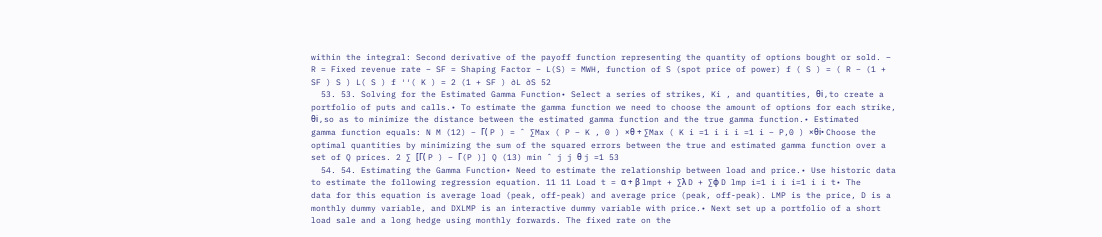within the integral: Second derivative of the payoff function representing the quantity of options bought or sold. – R = Fixed revenue rate – SF = Shaping Factor – L(S) = MWH, function of S (spot price of power) f ( S ) = ( R − (1 + SF ) S ) L( S ) f ′′( K ) = 2 (1 + SF ) ∂L ∂S 52
  53. 53. Solving for the Estimated Gamma Function• Select a series of strikes, Ki , and quantities, θi , to create a portfolio of puts and calls.• To estimate the gamma function we need to choose the amount of options for each strike, θi , so as to minimize the distance between the estimated gamma function and the true gamma function.• Estimated gamma function equals: N M (12) − Γ( P ) = ˆ ∑Max ( P − K , 0 ) ×θ + ∑Max ( K i =1 i i i =1 i − P,0 ) ×θi• Choose the optimal quantities by minimizing the sum of the squared errors between the true and estimated gamma function over a set of Q prices. 2 ∑ [Γ( P ) − Γ(P )] Q (13) min ˆ j j θ j =1 53
  54. 54. Estimating the Gamma Function• Need to estimate the relationship between load and price.• Use historic data to estimate the following regression equation. 11 11 Load t = α + β lmpt + ∑λ D + ∑φ D lmp i=1 i i i=1 i i t• The data for this equation is average load (peak, off-peak) and average price (peak, off-peak). LMP is the price, D is a monthly dummy variable, and DXLMP is an interactive dummy variable with price.• Next set up a portfolio of a short load sale and a long hedge using monthly forwards. The fixed rate on the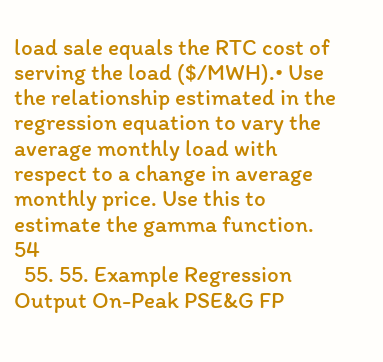load sale equals the RTC cost of serving the load ($/MWH).• Use the relationship estimated in the regression equation to vary the average monthly load with respect to a change in average monthly price. Use this to estimate the gamma function. 54
  55. 55. Example Regression Output On-Peak PSE&G FP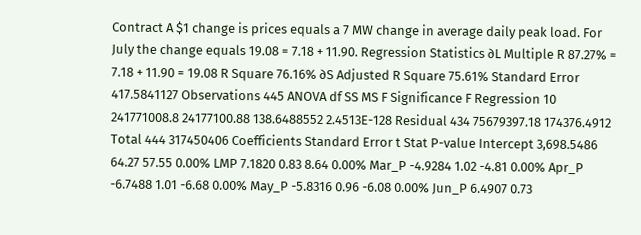Contract A $1 change is prices equals a 7 MW change in average daily peak load. For July the change equals 19.08 = 7.18 + 11.90. Regression Statistics ∂L Multiple R 87.27% = 7.18 + 11.90 = 19.08 R Square 76.16% ∂S Adjusted R Square 75.61% Standard Error 417.5841127 Observations 445 ANOVA df SS MS F Significance F Regression 10 241771008.8 24177100.88 138.6488552 2.4513E-128 Residual 434 75679397.18 174376.4912 Total 444 317450406 Coefficients Standard Error t Stat P-value Intercept 3,698.5486 64.27 57.55 0.00% LMP 7.1820 0.83 8.64 0.00% Mar_P -4.9284 1.02 -4.81 0.00% Apr_P -6.7488 1.01 -6.68 0.00% May_P -5.8316 0.96 -6.08 0.00% Jun_P 6.4907 0.73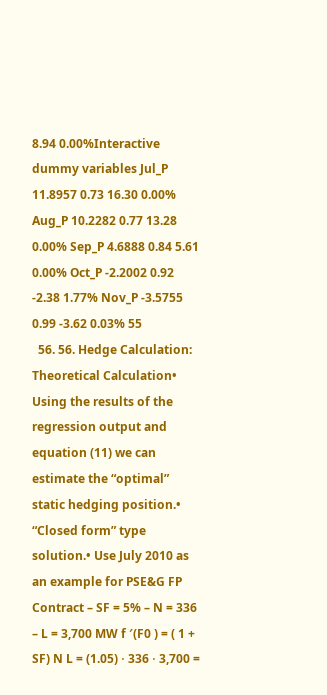8.94 0.00%Interactive dummy variables Jul_P 11.8957 0.73 16.30 0.00% Aug_P 10.2282 0.77 13.28 0.00% Sep_P 4.6888 0.84 5.61 0.00% Oct_P -2.2002 0.92 -2.38 1.77% Nov_P -3.5755 0.99 -3.62 0.03% 55
  56. 56. Hedge Calculation: Theoretical Calculation• Using the results of the regression output and equation (11) we can estimate the “optimal” static hedging position.• “Closed form” type solution.• Use July 2010 as an example for PSE&G FP Contract – SF = 5% – N = 336 – L = 3,700 MW f ′(F0 ) = ( 1 + SF) N L = (1.05) ⋅ 336 ⋅ 3,700 =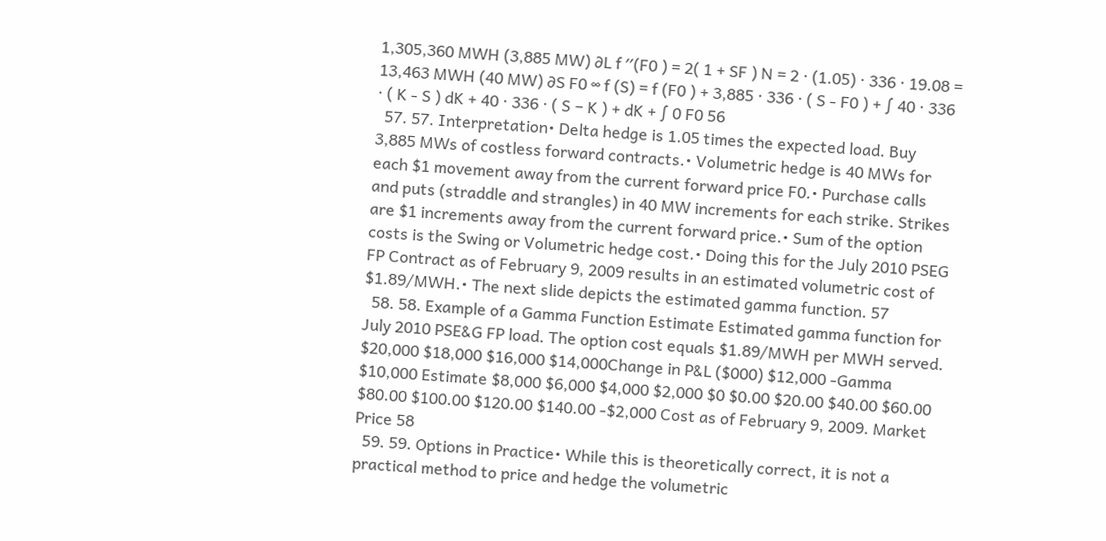1,305,360 MWH (3,885 MW) ∂L f ′′(F0 ) = 2( 1 + SF ) N = 2 ⋅ (1.05) ⋅ 336 ⋅ 19.08 = 13,463 MWH (40 MW) ∂S F0 ∞ f (S) = f (F0 ) + 3,885 ⋅ 336 ⋅ ( S - F0 ) + ∫ 40 ⋅ 336 ⋅ ( K - S ) dK + 40 ⋅ 336 ⋅ ( S − K ) + dK + ∫ 0 F0 56
  57. 57. Interpretation• Delta hedge is 1.05 times the expected load. Buy 3,885 MWs of costless forward contracts.• Volumetric hedge is 40 MWs for each $1 movement away from the current forward price F0.• Purchase calls and puts (straddle and strangles) in 40 MW increments for each strike. Strikes are $1 increments away from the current forward price.• Sum of the option costs is the Swing or Volumetric hedge cost.• Doing this for the July 2010 PSEG FP Contract as of February 9, 2009 results in an estimated volumetric cost of $1.89/MWH.• The next slide depicts the estimated gamma function. 57
  58. 58. Example of a Gamma Function Estimate Estimated gamma function for July 2010 PSE&G FP load. The option cost equals $1.89/MWH per MWH served. $20,000 $18,000 $16,000 $14,000Change in P&L ($000) $12,000 -Gamma $10,000 Estimate $8,000 $6,000 $4,000 $2,000 $0 $0.00 $20.00 $40.00 $60.00 $80.00 $100.00 $120.00 $140.00 -$2,000 Cost as of February 9, 2009. Market Price 58
  59. 59. Options in Practice• While this is theoretically correct, it is not a practical method to price and hedge the volumetric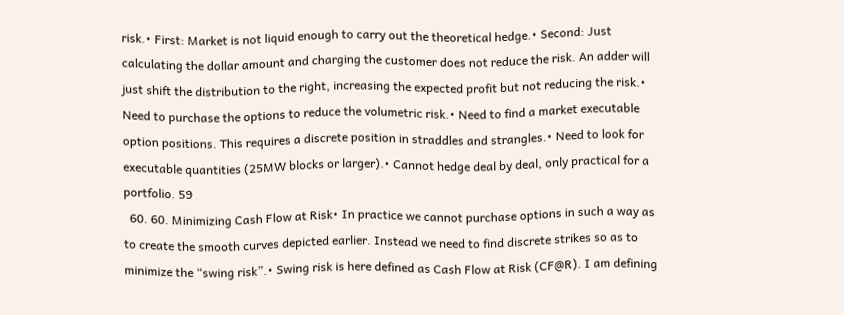risk.• First: Market is not liquid enough to carry out the theoretical hedge.• Second: Just calculating the dollar amount and charging the customer does not reduce the risk. An adder will just shift the distribution to the right, increasing the expected profit but not reducing the risk.• Need to purchase the options to reduce the volumetric risk.• Need to find a market executable option positions. This requires a discrete position in straddles and strangles.• Need to look for executable quantities (25MW blocks or larger).• Cannot hedge deal by deal, only practical for a portfolio. 59
  60. 60. Minimizing Cash Flow at Risk• In practice we cannot purchase options in such a way as to create the smooth curves depicted earlier. Instead we need to find discrete strikes so as to minimize the “swing risk”.• Swing risk is here defined as Cash Flow at Risk (CF@R). I am defining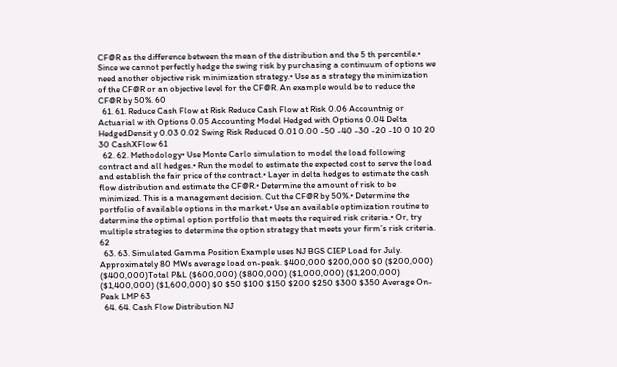CF@R as the difference between the mean of the distribution and the 5 th percentile.• Since we cannot perfectly hedge the swing risk by purchasing a continuum of options we need another objective risk minimization strategy.• Use as a strategy the minimization of the CF@R or an objective level for the CF@R. An example would be to reduce the CF@R by 50%. 60
  61. 61. Reduce Cash Flow at Risk Reduce Cash Flow at Risk 0.06 Accountnig or Actuarial w ith Options 0.05 Accounting Model Hedged with Options 0.04 Delta HedgedDensit y 0.03 0.02 Swing Risk Reduced 0.01 0.00 -50 -40 -30 -20 -10 0 10 20 30 CashXFlow 61
  62. 62. Methodology• Use Monte Carlo simulation to model the load following contract and all hedges.• Run the model to estimate the expected cost to serve the load and establish the fair price of the contract.• Layer in delta hedges to estimate the cash flow distribution and estimate the CF@R.• Determine the amount of risk to be minimized. This is a management decision. Cut the CF@R by 50%.• Determine the portfolio of available options in the market.• Use an available optimization routine to determine the optimal option portfolio that meets the required risk criteria.• Or, try multiple strategies to determine the option strategy that meets your firm’s risk criteria. 62
  63. 63. Simulated Gamma Position Example uses NJ BGS CIEP Load for July. Approximately 80 MWs average load on-peak. $400,000 $200,000 $0 ($200,000) ($400,000)Total P&L ($600,000) ($800,000) ($1,000,000) ($1,200,000) ($1,400,000) ($1,600,000) $0 $50 $100 $150 $200 $250 $300 $350 Average On-Peak LMP 63
  64. 64. Cash Flow Distribution NJ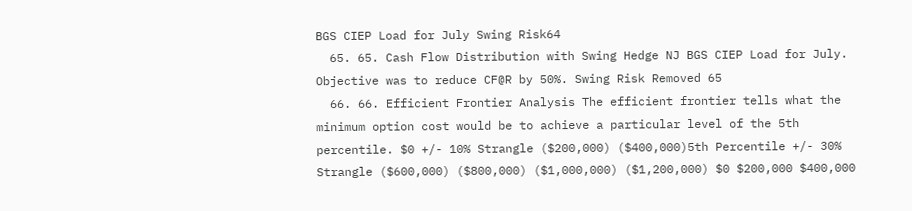BGS CIEP Load for July Swing Risk64
  65. 65. Cash Flow Distribution with Swing Hedge NJ BGS CIEP Load for July. Objective was to reduce CF@R by 50%. Swing Risk Removed 65
  66. 66. Efficient Frontier Analysis The efficient frontier tells what the minimum option cost would be to achieve a particular level of the 5th percentile. $0 +/- 10% Strangle ($200,000) ($400,000)5th Percentile +/- 30% Strangle ($600,000) ($800,000) ($1,000,000) ($1,200,000) $0 $200,000 $400,000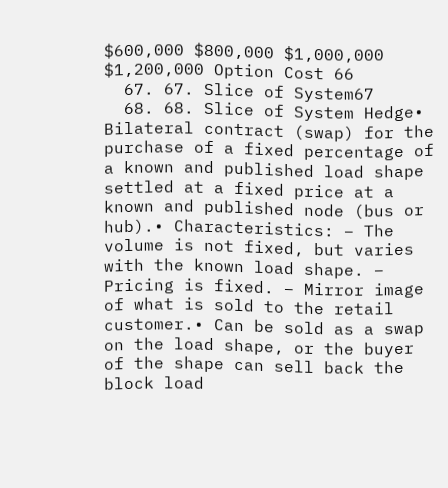$600,000 $800,000 $1,000,000 $1,200,000 Option Cost 66
  67. 67. Slice of System67
  68. 68. Slice of System Hedge• Bilateral contract (swap) for the purchase of a fixed percentage of a known and published load shape settled at a fixed price at a known and published node (bus or hub).• Characteristics: – The volume is not fixed, but varies with the known load shape. – Pricing is fixed. – Mirror image of what is sold to the retail customer.• Can be sold as a swap on the load shape, or the buyer of the shape can sell back the block load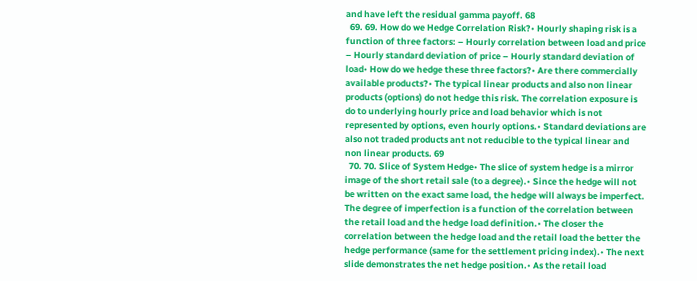and have left the residual gamma payoff. 68
  69. 69. How do we Hedge Correlation Risk?• Hourly shaping risk is a function of three factors: – Hourly correlation between load and price – Hourly standard deviation of price – Hourly standard deviation of load• How do we hedge these three factors?• Are there commercially available products?• The typical linear products and also non linear products (options) do not hedge this risk. The correlation exposure is do to underlying hourly price and load behavior which is not represented by options, even hourly options.• Standard deviations are also not traded products ant not reducible to the typical linear and non linear products. 69
  70. 70. Slice of System Hedge• The slice of system hedge is a mirror image of the short retail sale (to a degree).• Since the hedge will not be written on the exact same load, the hedge will always be imperfect. The degree of imperfection is a function of the correlation between the retail load and the hedge load definition.• The closer the correlation between the hedge load and the retail load the better the hedge performance (same for the settlement pricing index).• The next slide demonstrates the net hedge position.• As the retail load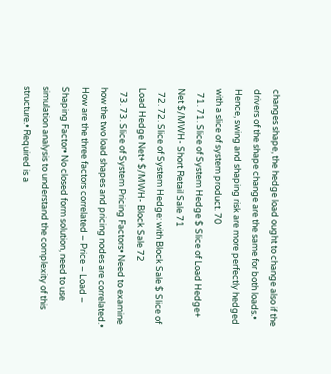changes shape, the hedge load ought to change also if the drivers of the shape change are the same for both loads.• Hence, swing and shaping risk are more perfectly hedged with a slice of system product. 70
  71. 71. Slice of System Hedge $ Slice of Load Hedge+ Net $/MWH- Short Retail Sale 71
  72. 72. Slice of System Hedge: with Block Sale $ Slice of Load Hedge Net+ $/MWH- Block Sale 72
  73. 73. Slice of System Pricing Factors• Need to examine how the two load shapes and pricing nodes are correlated.• How are the three factors correlated – Price – Load – Shaping Factor• No closed form solution, need to use simulation analysis to understand the complexity of this structure.• Required is a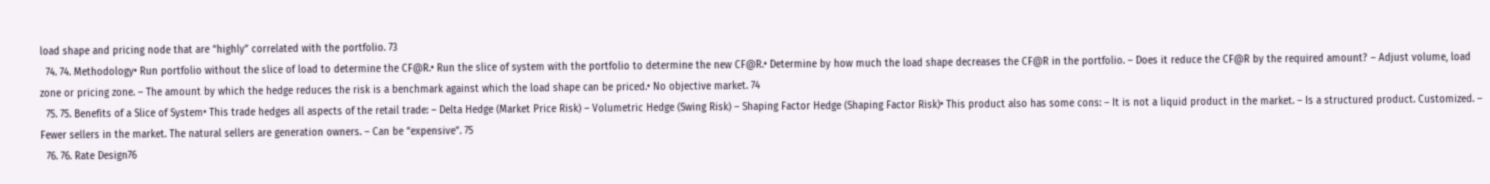load shape and pricing node that are “highly” correlated with the portfolio. 73
  74. 74. Methodology• Run portfolio without the slice of load to determine the CF@R.• Run the slice of system with the portfolio to determine the new CF@R.• Determine by how much the load shape decreases the CF@R in the portfolio. – Does it reduce the CF@R by the required amount? – Adjust volume, load zone or pricing zone. – The amount by which the hedge reduces the risk is a benchmark against which the load shape can be priced.• No objective market. 74
  75. 75. Benefits of a Slice of System• This trade hedges all aspects of the retail trade: – Delta Hedge (Market Price Risk) – Volumetric Hedge (Swing Risk) – Shaping Factor Hedge (Shaping Factor Risk)• This product also has some cons: – It is not a liquid product in the market. – Is a structured product. Customized. – Fewer sellers in the market. The natural sellers are generation owners. – Can be “expensive”. 75
  76. 76. Rate Design76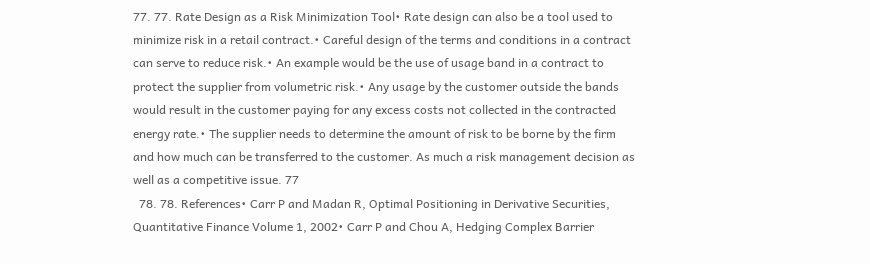77. 77. Rate Design as a Risk Minimization Tool• Rate design can also be a tool used to minimize risk in a retail contract.• Careful design of the terms and conditions in a contract can serve to reduce risk.• An example would be the use of usage band in a contract to protect the supplier from volumetric risk.• Any usage by the customer outside the bands would result in the customer paying for any excess costs not collected in the contracted energy rate.• The supplier needs to determine the amount of risk to be borne by the firm and how much can be transferred to the customer. As much a risk management decision as well as a competitive issue. 77
  78. 78. References• Carr P and Madan R, Optimal Positioning in Derivative Securities, Quantitative Finance Volume 1, 2002• Carr P and Chou A, Hedging Complex Barrier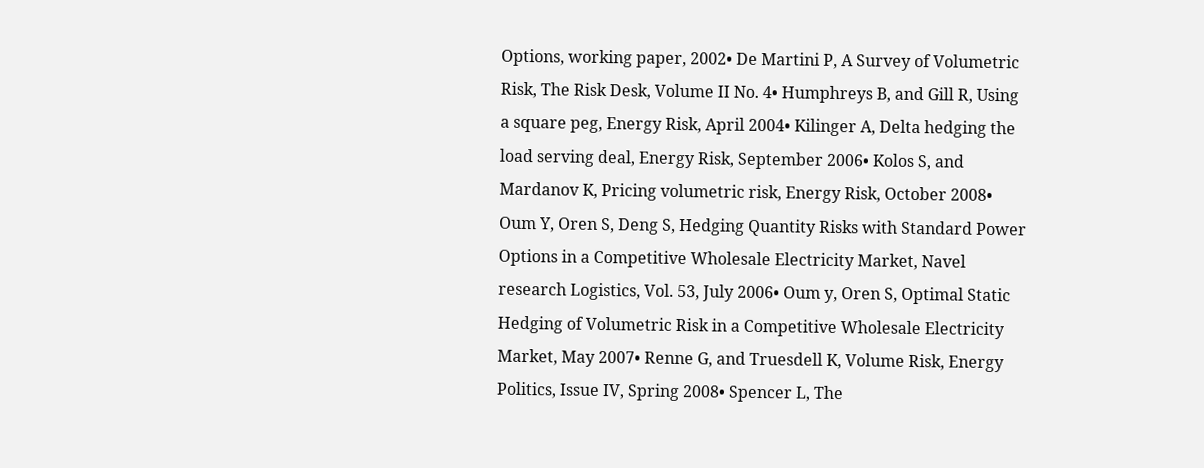Options, working paper, 2002• De Martini P, A Survey of Volumetric Risk, The Risk Desk, Volume II No. 4• Humphreys B, and Gill R, Using a square peg, Energy Risk, April 2004• Kilinger A, Delta hedging the load serving deal, Energy Risk, September 2006• Kolos S, and Mardanov K, Pricing volumetric risk, Energy Risk, October 2008• Oum Y, Oren S, Deng S, Hedging Quantity Risks with Standard Power Options in a Competitive Wholesale Electricity Market, Navel research Logistics, Vol. 53, July 2006• Oum y, Oren S, Optimal Static Hedging of Volumetric Risk in a Competitive Wholesale Electricity Market, May 2007• Renne G, and Truesdell K, Volume Risk, Energy Politics, Issue IV, Spring 2008• Spencer L, The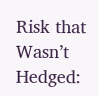Risk that Wasn’t Hedged: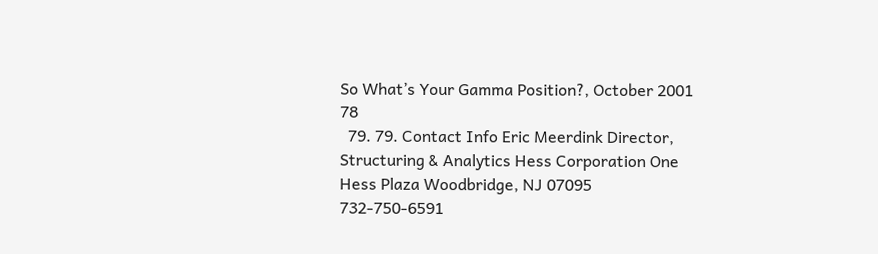So What’s Your Gamma Position?, October 2001 78
  79. 79. Contact Info Eric Meerdink Director, Structuring & Analytics Hess Corporation One Hess Plaza Woodbridge, NJ 07095 732-750-6591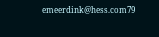emeerdink@hess.com79